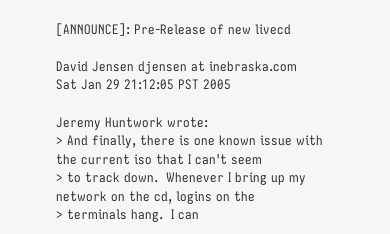[ANNOUNCE]: Pre-Release of new livecd

David Jensen djensen at inebraska.com
Sat Jan 29 21:12:05 PST 2005

Jeremy Huntwork wrote:
> And finally, there is one known issue with the current iso that I can't seem
> to track down.  Whenever I bring up my network on the cd, logins on the
> terminals hang.  I can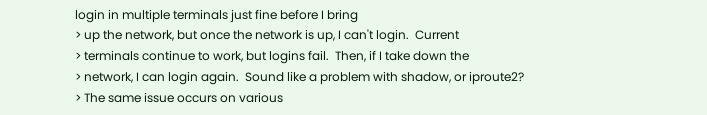login in multiple terminals just fine before I bring
> up the network, but once the network is up, I can't login.  Current
> terminals continue to work, but logins fail.  Then, if I take down the
> network, I can login again.  Sound like a problem with shadow, or iproute2?
> The same issue occurs on various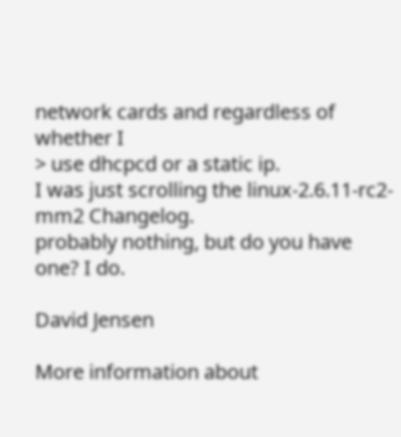network cards and regardless of whether I
> use dhcpcd or a static ip.
I was just scrolling the linux-2.6.11-rc2-mm2 Changelog.
probably nothing, but do you have one? I do.

David Jensen

More information about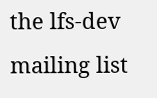the lfs-dev mailing list